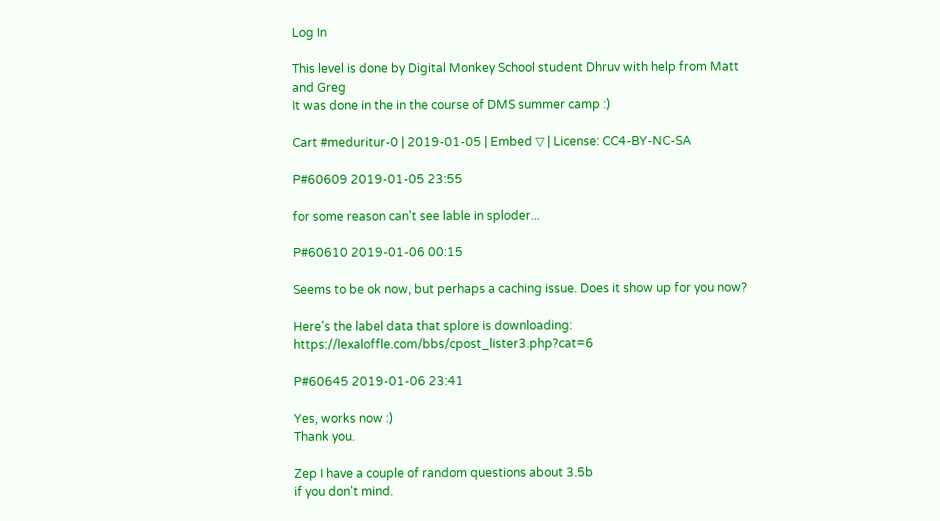Log In

This level is done by Digital Monkey School student Dhruv with help from Matt and Greg
It was done in the in the course of DMS summer camp :)

Cart #meduritur-0 | 2019-01-05 | Embed ▽ | License: CC4-BY-NC-SA

P#60609 2019-01-05 23:55

for some reason can't see lable in sploder...

P#60610 2019-01-06 00:15

Seems to be ok now, but perhaps a caching issue. Does it show up for you now?

Here's the label data that splore is downloading: https://lexaloffle.com/bbs/cpost_lister3.php?cat=6

P#60645 2019-01-06 23:41

Yes, works now :)
Thank you.

Zep I have a couple of random questions about 3.5b
if you don't mind.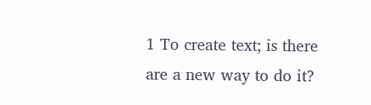1 To create text; is there are a new way to do it?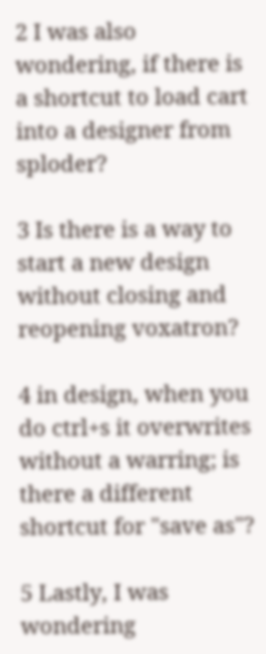2 I was also wondering, if there is a shortcut to load cart into a designer from sploder?

3 Is there is a way to start a new design without closing and reopening voxatron?

4 in design, when you do ctrl+s it overwrites without a warring; is there a different shortcut for "save as"?

5 Lastly, I was wondering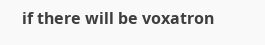if there will be voxatron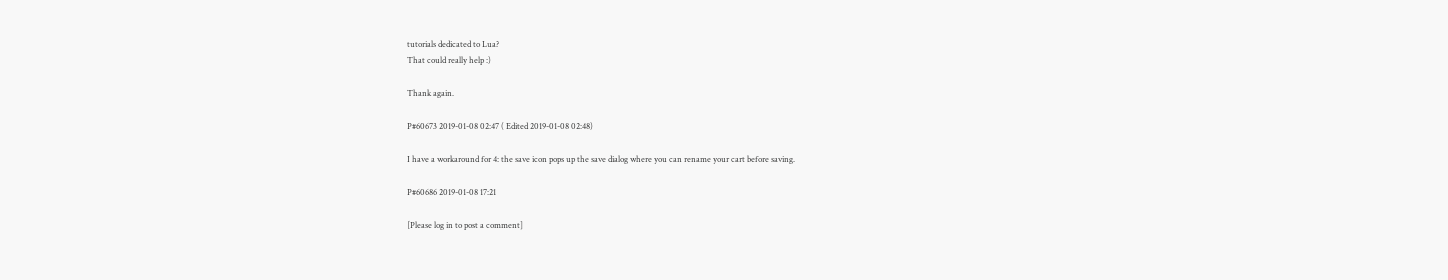tutorials dedicated to Lua?
That could really help :)

Thank again.

P#60673 2019-01-08 02:47 ( Edited 2019-01-08 02:48)

I have a workaround for 4: the save icon pops up the save dialog where you can rename your cart before saving.

P#60686 2019-01-08 17:21

[Please log in to post a comment]